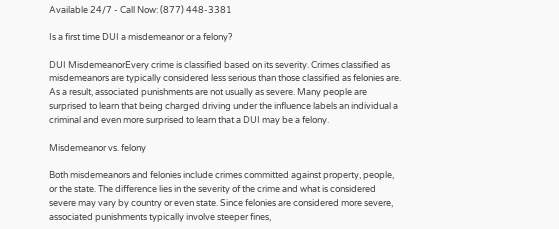Available 24/7 - Call Now: (877) 448-3381

Is a first time DUI a misdemeanor or a felony?

DUI MisdemeanorEvery crime is classified based on its severity. Crimes classified as misdemeanors are typically considered less serious than those classified as felonies are. As a result, associated punishments are not usually as severe. Many people are surprised to learn that being charged driving under the influence labels an individual a criminal and even more surprised to learn that a DUI may be a felony.

Misdemeanor vs. felony

Both misdemeanors and felonies include crimes committed against property, people, or the state. The difference lies in the severity of the crime and what is considered severe may vary by country or even state. Since felonies are considered more severe, associated punishments typically involve steeper fines,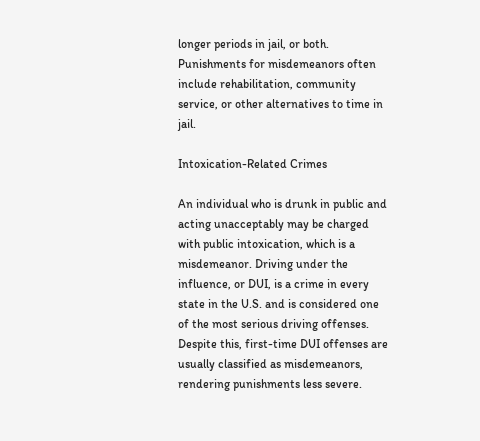longer periods in jail, or both. Punishments for misdemeanors often include rehabilitation, community service, or other alternatives to time in jail.

Intoxication-Related Crimes

An individual who is drunk in public and acting unacceptably may be charged with public intoxication, which is a misdemeanor. Driving under the influence, or DUI, is a crime in every state in the U.S. and is considered one of the most serious driving offenses. Despite this, first-time DUI offenses are usually classified as misdemeanors, rendering punishments less severe.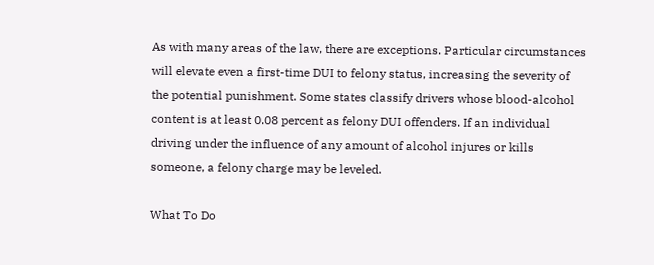As with many areas of the law, there are exceptions. Particular circumstances will elevate even a first-time DUI to felony status, increasing the severity of the potential punishment. Some states classify drivers whose blood-alcohol content is at least 0.08 percent as felony DUI offenders. If an individual driving under the influence of any amount of alcohol injures or kills someone, a felony charge may be leveled.

What To Do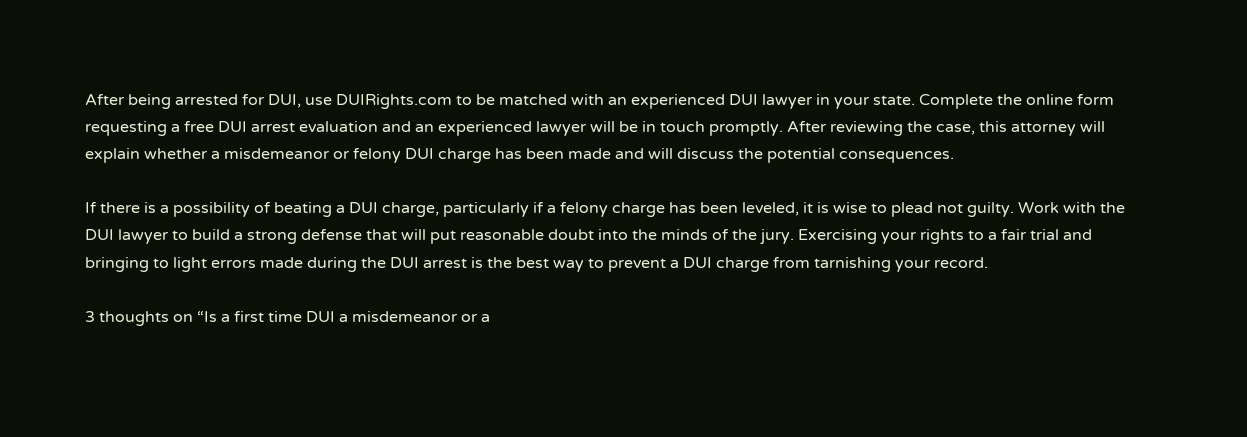After being arrested for DUI, use DUIRights.com to be matched with an experienced DUI lawyer in your state. Complete the online form requesting a free DUI arrest evaluation and an experienced lawyer will be in touch promptly. After reviewing the case, this attorney will explain whether a misdemeanor or felony DUI charge has been made and will discuss the potential consequences.

If there is a possibility of beating a DUI charge, particularly if a felony charge has been leveled, it is wise to plead not guilty. Work with the DUI lawyer to build a strong defense that will put reasonable doubt into the minds of the jury. Exercising your rights to a fair trial and bringing to light errors made during the DUI arrest is the best way to prevent a DUI charge from tarnishing your record.

3 thoughts on “Is a first time DUI a misdemeanor or a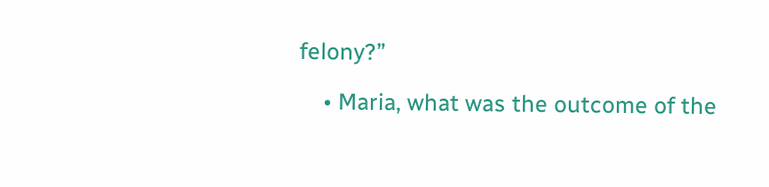felony?”

    • Maria, what was the outcome of the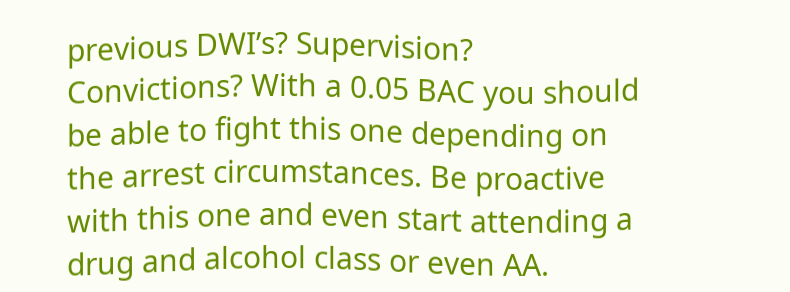previous DWI’s? Supervision? Convictions? With a 0.05 BAC you should be able to fight this one depending on the arrest circumstances. Be proactive with this one and even start attending a drug and alcohol class or even AA.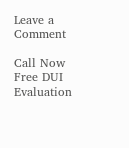Leave a Comment

Call Now
Free DUI Evaluation